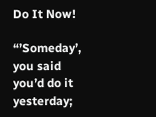Do It Now!

“’Someday’, you said you’d do it yesterday;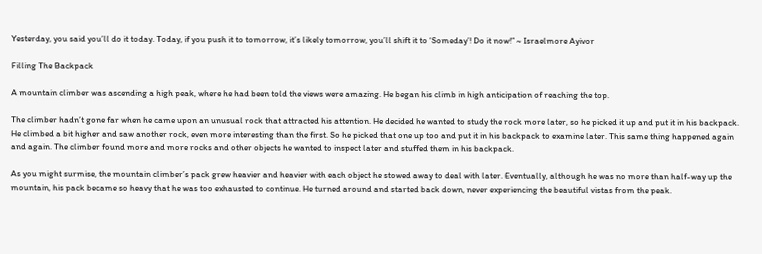Yesterday, you said you’ll do it today. Today, if you push it to tomorrow, it’s likely tomorrow, you’ll shift it to ‘Someday’! Do it now!” ~ Israelmore Ayivor

Filling The Backpack

A mountain climber was ascending a high peak, where he had been told the views were amazing. He began his climb in high anticipation of reaching the top.

The climber hadn’t gone far when he came upon an unusual rock that attracted his attention. He decided he wanted to study the rock more later, so he picked it up and put it in his backpack. He climbed a bit higher and saw another rock, even more interesting than the first. So he picked that one up too and put it in his backpack to examine later. This same thing happened again and again. The climber found more and more rocks and other objects he wanted to inspect later and stuffed them in his backpack.

As you might surmise, the mountain climber’s pack grew heavier and heavier with each object he stowed away to deal with later. Eventually, although he was no more than half-way up the mountain, his pack became so heavy that he was too exhausted to continue. He turned around and started back down, never experiencing the beautiful vistas from the peak.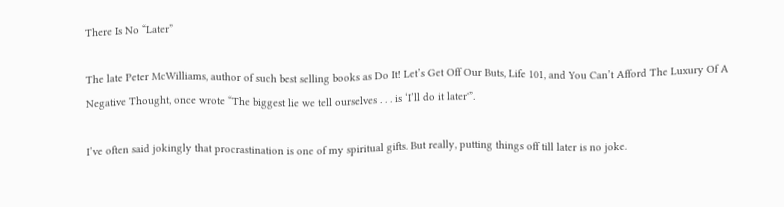There Is No “Later”

The late Peter McWilliams, author of such best selling books as Do It! Let’s Get Off Our Buts, Life 101, and You Can’t Afford The Luxury Of A Negative Thought, once wrote “The biggest lie we tell ourselves . . . is ‘I’ll do it later'”.

I’ve often said jokingly that procrastination is one of my spiritual gifts. But really, putting things off till later is no joke.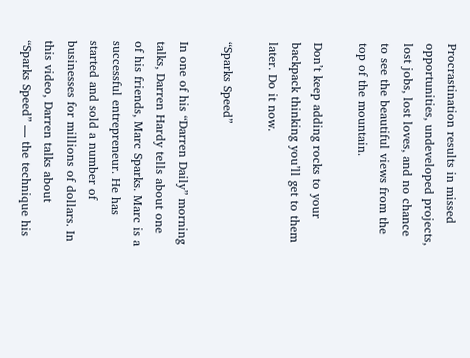Procrastination results in missed opportunities, undeveloped projects, lost jobs, lost loves, and no chance to see the beautiful views from the top of the mountain.

Don’t keep adding rocks to your backpack thinking you’ll get to them later. Do it now.

“Sparks Speed”

In one of his “Darren Daily” morning talks, Darren Hardy tells about one of his friends, Marc Sparks. Marc is a successful entrepreneur. He has started and sold a number of businesses for millions of dollars. In this video, Darren talks about “Sparks Speed” — the technique his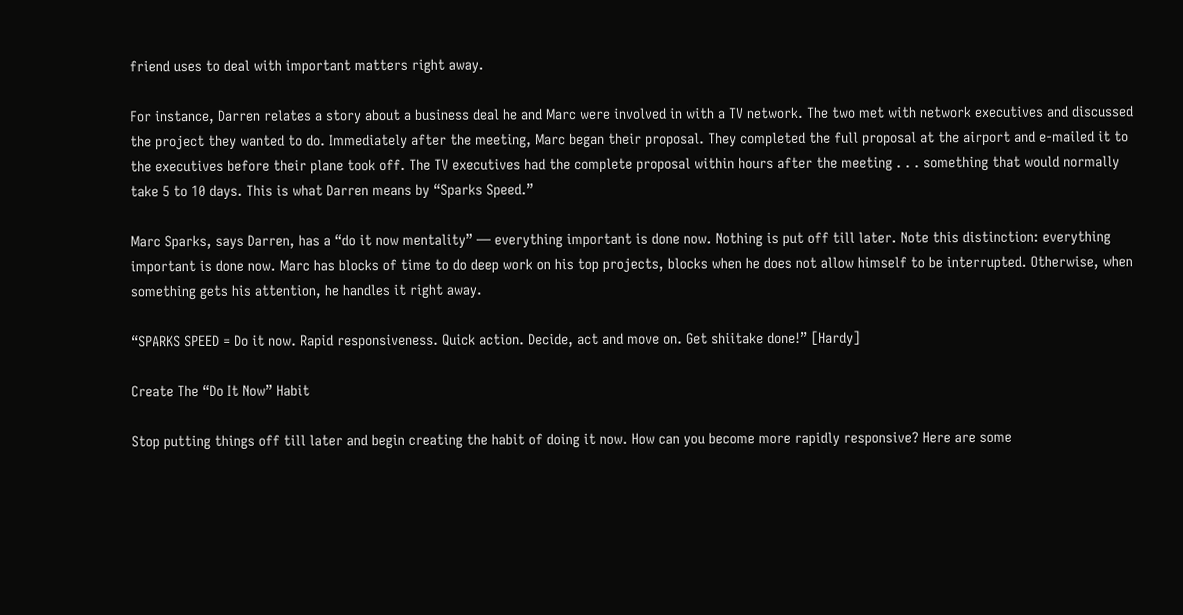friend uses to deal with important matters right away.

For instance, Darren relates a story about a business deal he and Marc were involved in with a TV network. The two met with network executives and discussed the project they wanted to do. Immediately after the meeting, Marc began their proposal. They completed the full proposal at the airport and e-mailed it to the executives before their plane took off. The TV executives had the complete proposal within hours after the meeting . . . something that would normally take 5 to 10 days. This is what Darren means by “Sparks Speed.”

Marc Sparks, says Darren, has a “do it now mentality” — everything important is done now. Nothing is put off till later. Note this distinction: everything important is done now. Marc has blocks of time to do deep work on his top projects, blocks when he does not allow himself to be interrupted. Otherwise, when something gets his attention, he handles it right away.

“SPARKS SPEED = Do it now. Rapid responsiveness. Quick action. Decide, act and move on. Get shiitake done!” [Hardy]

Create The “Do It Now” Habit

Stop putting things off till later and begin creating the habit of doing it now. How can you become more rapidly responsive? Here are some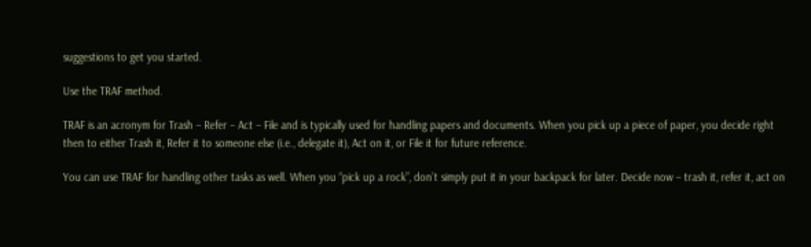suggestions to get you started.

Use the TRAF method.

TRAF is an acronym for Trash – Refer – Act – File and is typically used for handling papers and documents. When you pick up a piece of paper, you decide right then to either Trash it, Refer it to someone else (i.e., delegate it), Act on it, or File it for future reference.

You can use TRAF for handling other tasks as well. When you “pick up a rock”, don’t simply put it in your backpack for later. Decide now – trash it, refer it, act on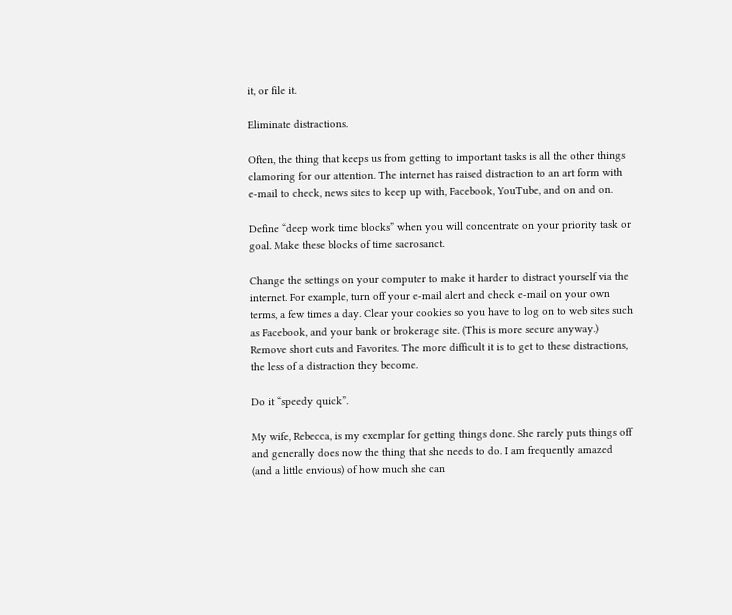it, or file it.

Eliminate distractions.

Often, the thing that keeps us from getting to important tasks is all the other things clamoring for our attention. The internet has raised distraction to an art form with e-mail to check, news sites to keep up with, Facebook, YouTube, and on and on.

Define “deep work time blocks” when you will concentrate on your priority task or goal. Make these blocks of time sacrosanct.

Change the settings on your computer to make it harder to distract yourself via the internet. For example, turn off your e-mail alert and check e-mail on your own terms, a few times a day. Clear your cookies so you have to log on to web sites such as Facebook, and your bank or brokerage site. (This is more secure anyway.) Remove short cuts and Favorites. The more difficult it is to get to these distractions, the less of a distraction they become.

Do it “speedy quick”.

My wife, Rebecca, is my exemplar for getting things done. She rarely puts things off and generally does now the thing that she needs to do. I am frequently amazed (and a little envious) of how much she can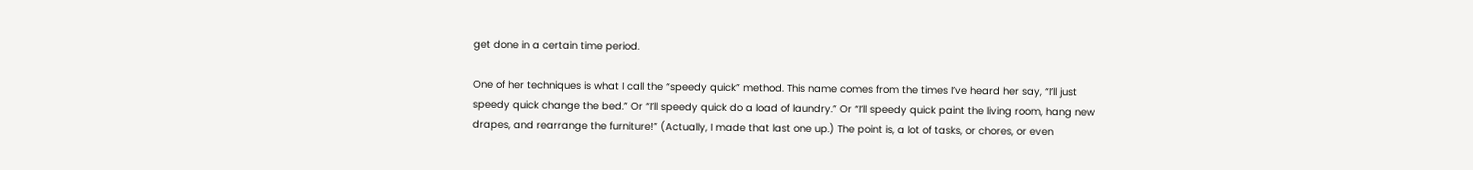get done in a certain time period.

One of her techniques is what I call the “speedy quick” method. This name comes from the times I’ve heard her say, “I’ll just speedy quick change the bed.” Or “I’ll speedy quick do a load of laundry.” Or “I’ll speedy quick paint the living room, hang new drapes, and rearrange the furniture!” (Actually, I made that last one up.) The point is, a lot of tasks, or chores, or even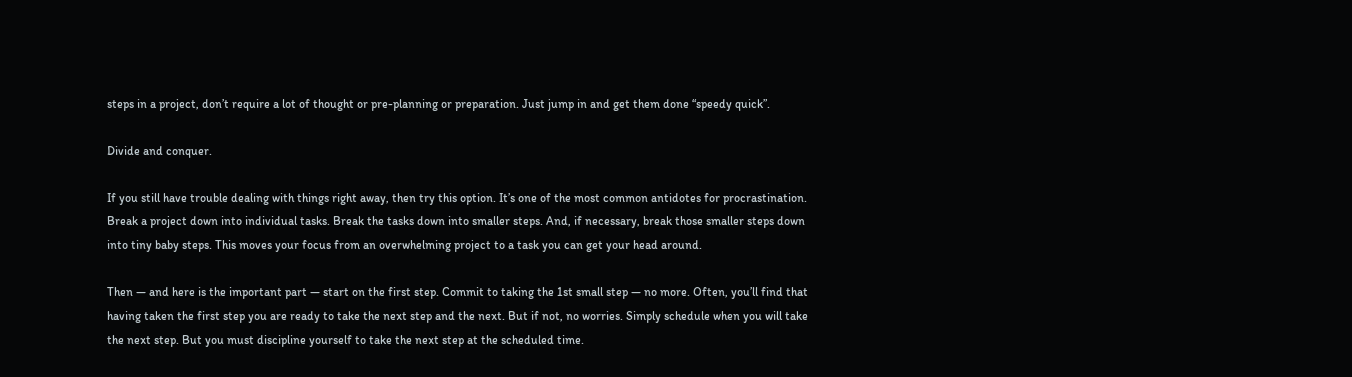steps in a project, don’t require a lot of thought or pre-planning or preparation. Just jump in and get them done “speedy quick”.

Divide and conquer.

If you still have trouble dealing with things right away, then try this option. It’s one of the most common antidotes for procrastination. Break a project down into individual tasks. Break the tasks down into smaller steps. And, if necessary, break those smaller steps down into tiny baby steps. This moves your focus from an overwhelming project to a task you can get your head around.

Then — and here is the important part — start on the first step. Commit to taking the 1st small step — no more. Often, you’ll find that having taken the first step you are ready to take the next step and the next. But if not, no worries. Simply schedule when you will take the next step. But you must discipline yourself to take the next step at the scheduled time.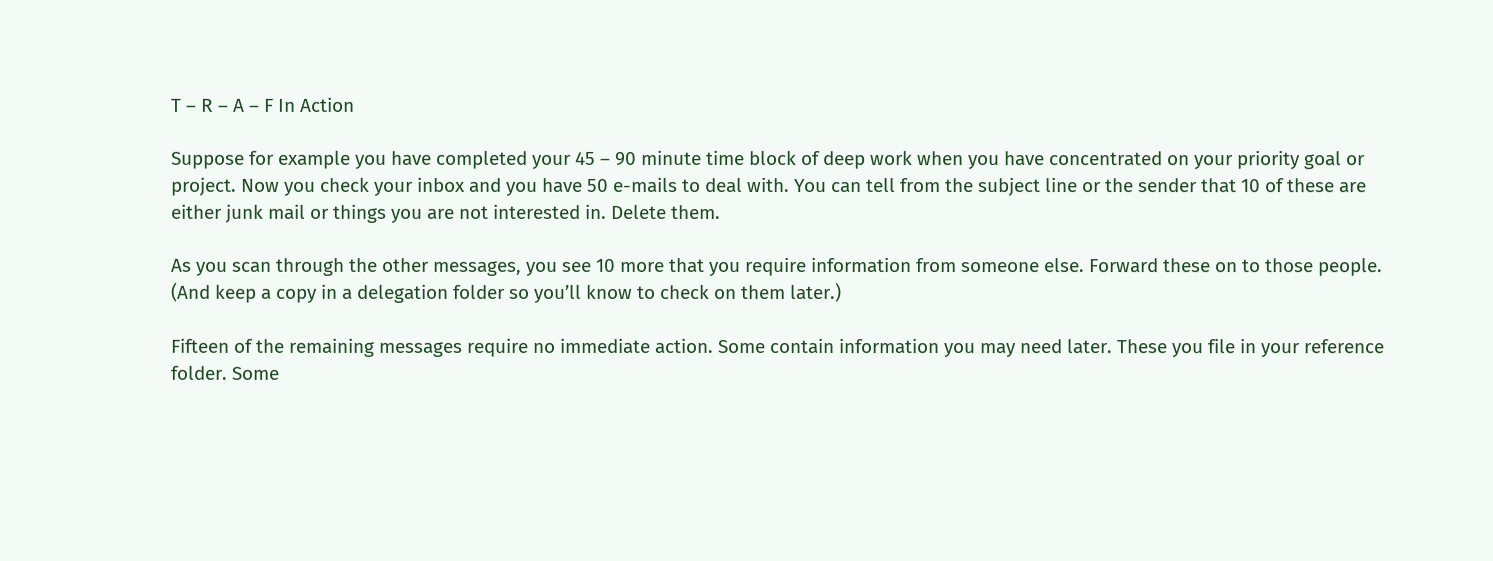T – R – A – F In Action

Suppose for example you have completed your 45 – 90 minute time block of deep work when you have concentrated on your priority goal or project. Now you check your inbox and you have 50 e-mails to deal with. You can tell from the subject line or the sender that 10 of these are either junk mail or things you are not interested in. Delete them.

As you scan through the other messages, you see 10 more that you require information from someone else. Forward these on to those people. (And keep a copy in a delegation folder so you’ll know to check on them later.)

Fifteen of the remaining messages require no immediate action. Some contain information you may need later. These you file in your reference folder. Some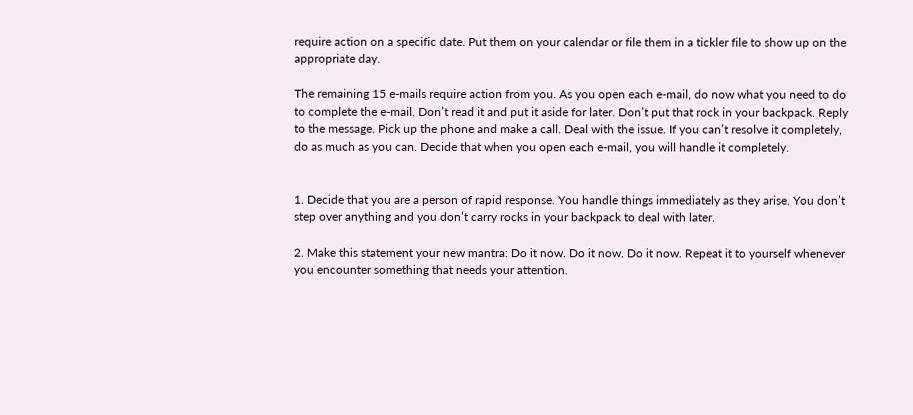require action on a specific date. Put them on your calendar or file them in a tickler file to show up on the appropriate day.

The remaining 15 e-mails require action from you. As you open each e-mail, do now what you need to do to complete the e-mail. Don’t read it and put it aside for later. Don’t put that rock in your backpack. Reply to the message. Pick up the phone and make a call. Deal with the issue. If you can’t resolve it completely, do as much as you can. Decide that when you open each e-mail, you will handle it completely.


1. Decide that you are a person of rapid response. You handle things immediately as they arise. You don’t step over anything and you don’t carry rocks in your backpack to deal with later.

2. Make this statement your new mantra: Do it now. Do it now. Do it now. Repeat it to yourself whenever you encounter something that needs your attention.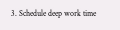3. Schedule deep work time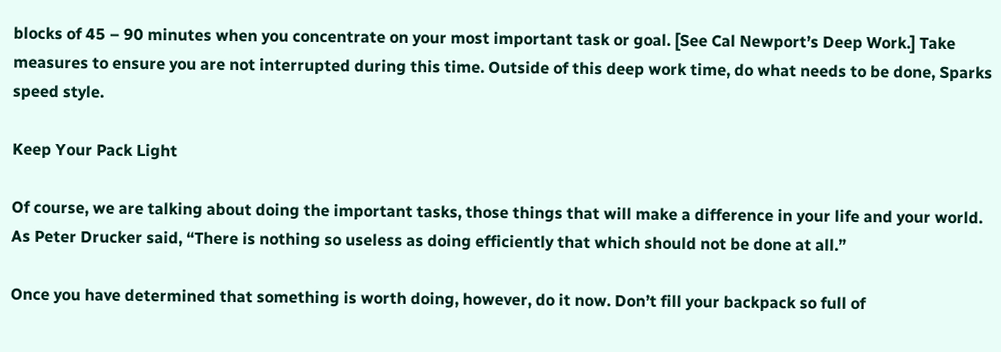blocks of 45 – 90 minutes when you concentrate on your most important task or goal. [See Cal Newport’s Deep Work.] Take measures to ensure you are not interrupted during this time. Outside of this deep work time, do what needs to be done, Sparks speed style.

Keep Your Pack Light

Of course, we are talking about doing the important tasks, those things that will make a difference in your life and your world. As Peter Drucker said, “There is nothing so useless as doing efficiently that which should not be done at all.”

Once you have determined that something is worth doing, however, do it now. Don’t fill your backpack so full of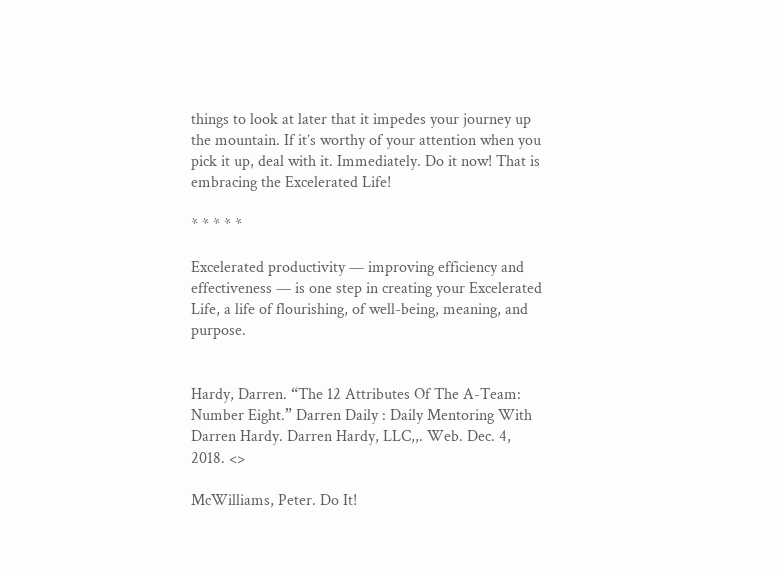things to look at later that it impedes your journey up the mountain. If it’s worthy of your attention when you pick it up, deal with it. Immediately. Do it now! That is embracing the Excelerated Life!

* * * * *

Excelerated productivity — improving efficiency and effectiveness — is one step in creating your Excelerated Life, a life of flourishing, of well-being, meaning, and purpose.


Hardy, Darren. “The 12 Attributes Of The A-Team: Number Eight.” Darren Daily : Daily Mentoring With Darren Hardy. Darren Hardy, LLC,,. Web. Dec. 4, 2018. <>

McWilliams, Peter. Do It!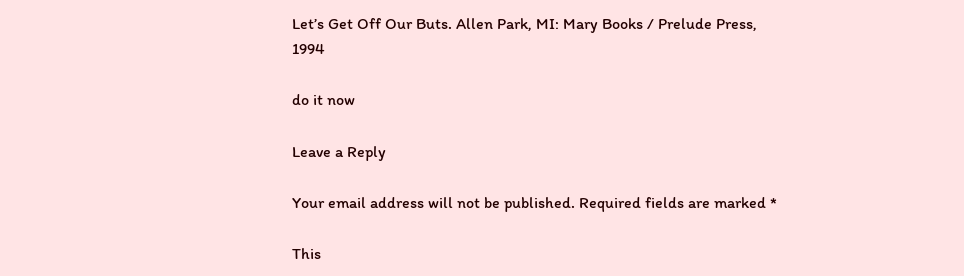Let’s Get Off Our Buts. Allen Park, MI: Mary Books / Prelude Press, 1994

do it now

Leave a Reply

Your email address will not be published. Required fields are marked *

This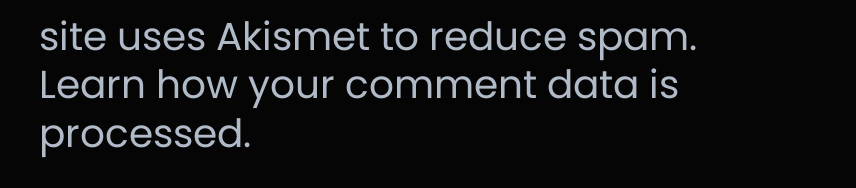site uses Akismet to reduce spam. Learn how your comment data is processed.